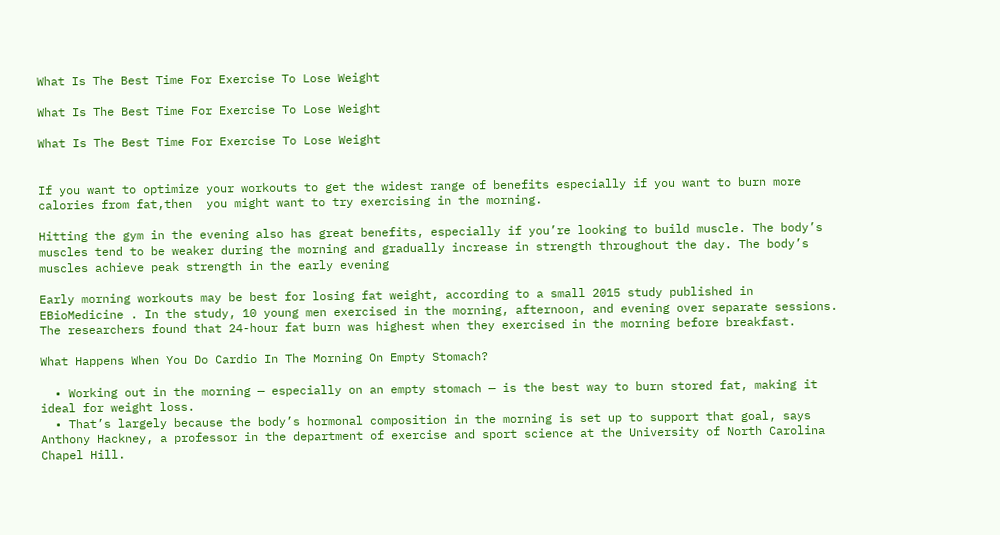What Is The Best Time For Exercise To Lose Weight

What Is The Best Time For Exercise To Lose Weight

What Is The Best Time For Exercise To Lose Weight


If you want to optimize your workouts to get the widest range of benefits especially if you want to burn more calories from fat,then  you might want to try exercising in the morning.

Hitting the gym in the evening also has great benefits, especially if you’re looking to build muscle. The body’s muscles tend to be weaker during the morning and gradually increase in strength throughout the day. The body’s muscles achieve peak strength in the early evening

Early morning workouts may be best for losing fat weight, according to a small 2015 study published in EBioMedicine . In the study, 10 young men exercised in the morning, afternoon, and evening over separate sessions. The researchers found that 24-hour fat burn was highest when they exercised in the morning before breakfast.

What Happens When You Do Cardio In The Morning On Empty Stomach?

  • Working out in the morning — especially on an empty stomach — is the best way to burn stored fat, making it ideal for weight loss.
  • That’s largely because the body’s hormonal composition in the morning is set up to support that goal, says Anthony Hackney, a professor in the department of exercise and sport science at the University of North Carolina Chapel Hill.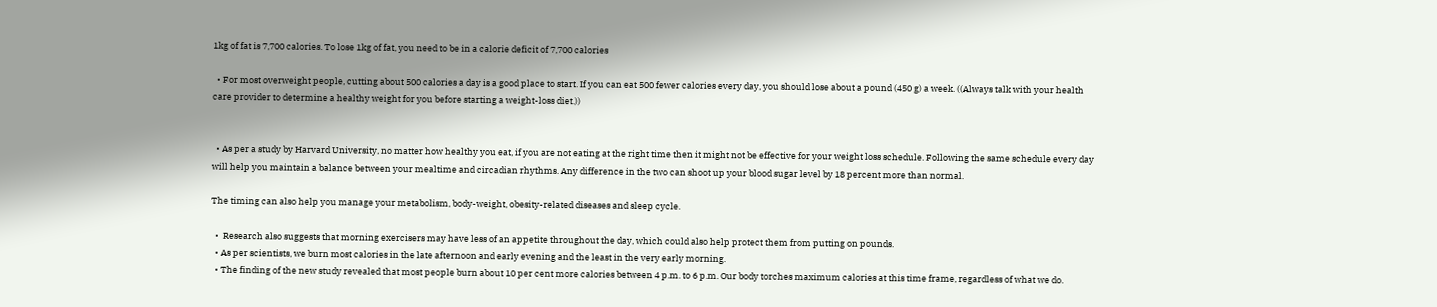1kg of fat is 7,700 calories. To lose 1kg of fat, you need to be in a calorie deficit of 7,700 calories

  • For most overweight people, cutting about 500 calories a day is a good place to start. If you can eat 500 fewer calories every day, you should lose about a pound (450 g) a week. ((Always talk with your health care provider to determine a healthy weight for you before starting a weight-loss diet.))


  • As per a study by Harvard University, no matter how healthy you eat, if you are not eating at the right time then it might not be effective for your weight loss schedule. Following the same schedule every day will help you maintain a balance between your mealtime and circadian rhythms. Any difference in the two can shoot up your blood sugar level by 18 percent more than normal.

The timing can also help you manage your metabolism, body-weight, obesity-related diseases and sleep cycle.

  •  Research also suggests that morning exercisers may have less of an appetite throughout the day, which could also help protect them from putting on pounds.
  • As per scientists, we burn most calories in the late afternoon and early evening and the least in the very early morning.
  • The finding of the new study revealed that most people burn about 10 per cent more calories between 4 p.m. to 6 p.m. Our body torches maximum calories at this time frame, regardless of what we do.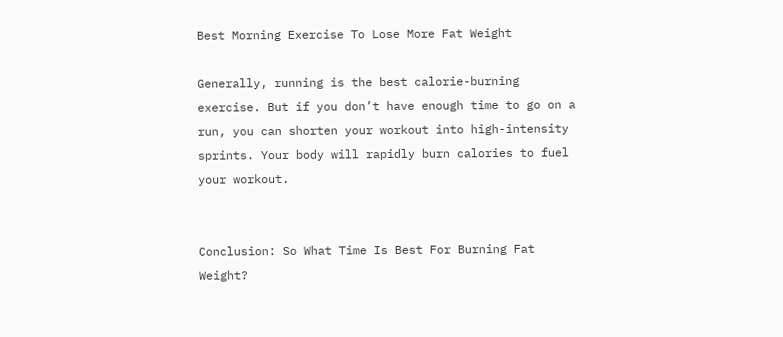Best Morning Exercise To Lose More Fat Weight

Generally, running is the best calorie-burning exercise. But if you don’t have enough time to go on a run, you can shorten your workout into high-intensity sprints. Your body will rapidly burn calories to fuel your workout.


Conclusion: So What Time Is Best For Burning Fat Weight?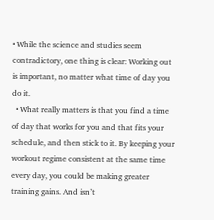• While the science and studies seem contradictory, one thing is clear: Working out is important, no matter what time of day you do it.
  • What really matters is that you find a time of day that works for you and that fits your schedule, and then stick to it. By keeping your workout regime consistent at the same time every day, you could be making greater training gains. And isn’t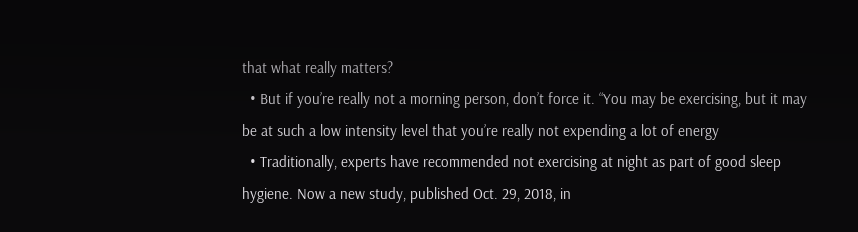that what really matters?
  • But if you’re really not a morning person, don’t force it. “You may be exercising, but it may be at such a low intensity level that you’re really not expending a lot of energy
  • Traditionally, experts have recommended not exercising at night as part of good sleep hygiene. Now a new study, published Oct. 29, 2018, in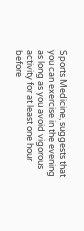Sports Medicine, suggests that you can exercise in the evening as long as you avoid vigorous activity for at least one hour before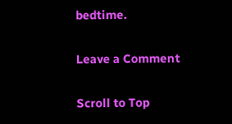bedtime.

Leave a Comment

Scroll to Top